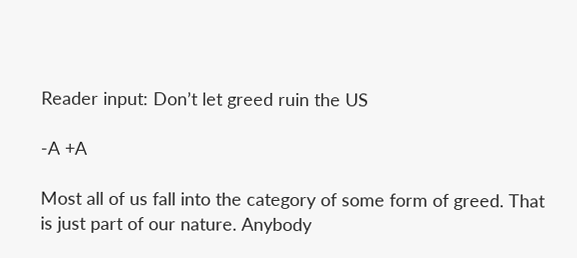Reader input: Don’t let greed ruin the US

-A +A

Most all of us fall into the category of some form of greed. That is just part of our nature. Anybody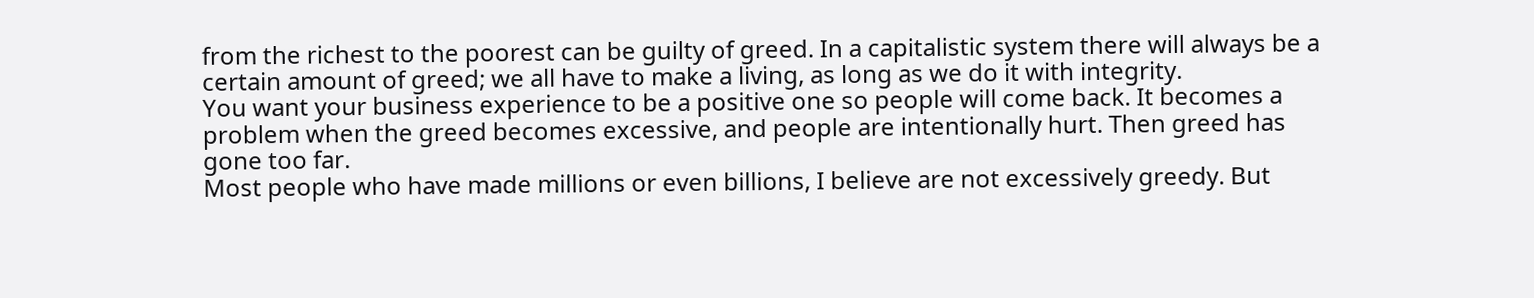from the richest to the poorest can be guilty of greed. In a capitalistic system there will always be a certain amount of greed; we all have to make a living, as long as we do it with integrity.
You want your business experience to be a positive one so people will come back. It becomes a problem when the greed becomes excessive, and people are intentionally hurt. Then greed has gone too far.
Most people who have made millions or even billions, I believe are not excessively greedy. But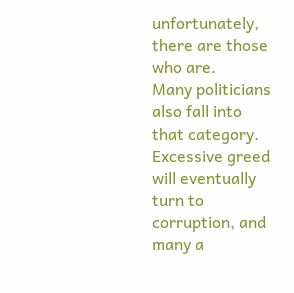unfortunately, there are those who are.
Many politicians also fall into that category. Excessive greed will eventually turn to corruption, and many a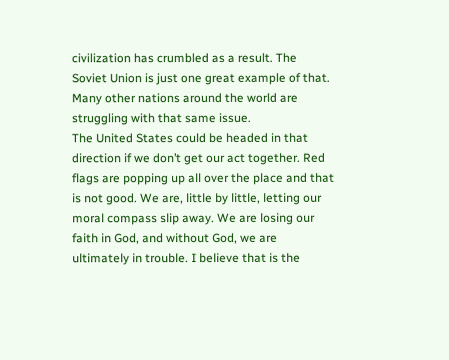civilization has crumbled as a result. The Soviet Union is just one great example of that. Many other nations around the world are struggling with that same issue.
The United States could be headed in that direction if we don’t get our act together. Red flags are popping up all over the place and that is not good. We are, little by little, letting our moral compass slip away. We are losing our faith in God, and without God, we are ultimately in trouble. I believe that is the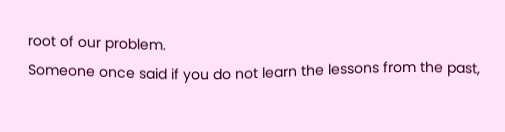root of our problem.
Someone once said if you do not learn the lessons from the past,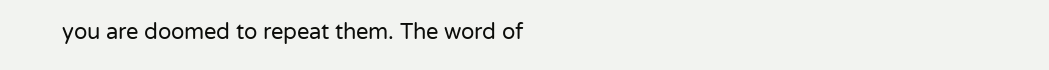you are doomed to repeat them. The word of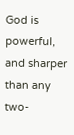God is powerful, and sharper than any two-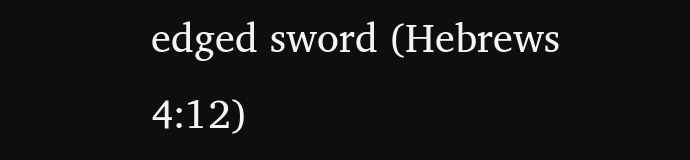edged sword (Hebrews 4:12)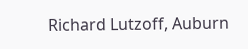Richard Lutzoff, Auburn